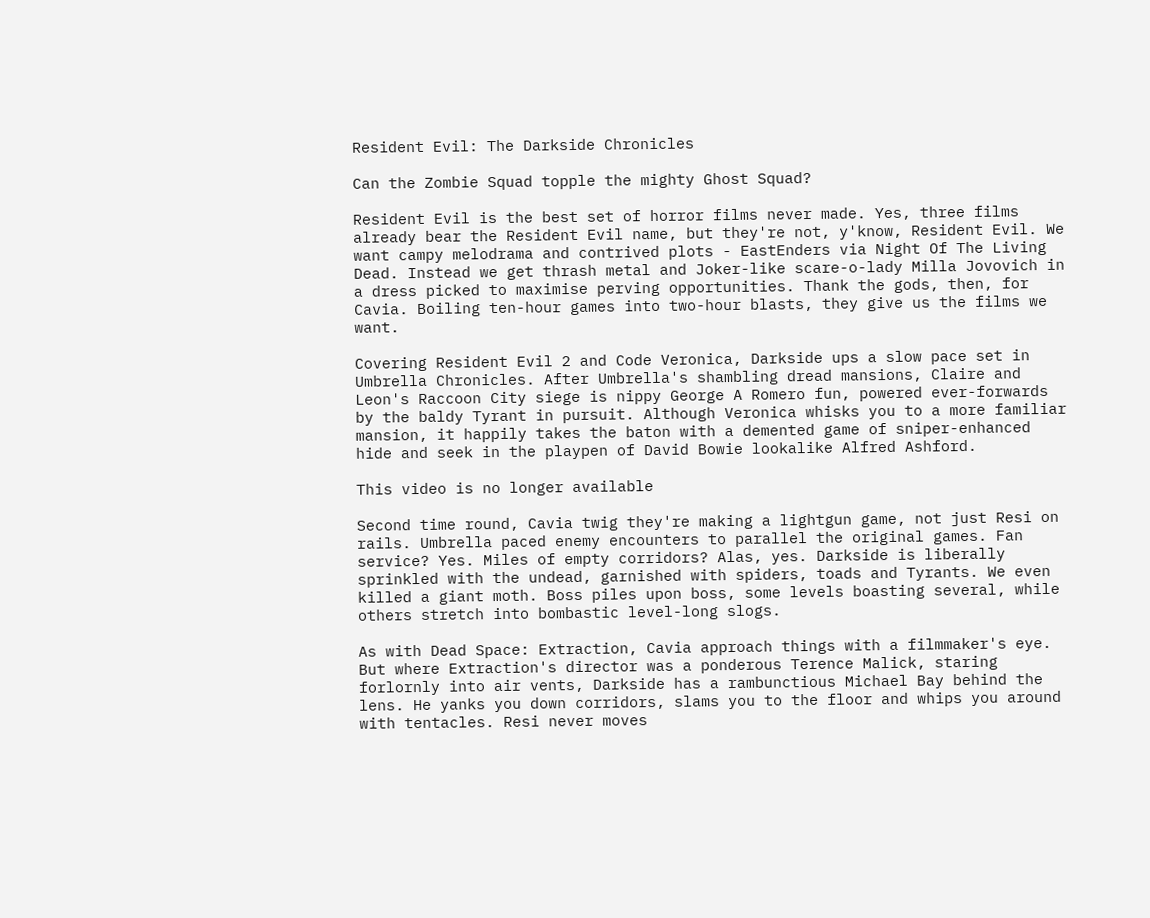Resident Evil: The Darkside Chronicles

Can the Zombie Squad topple the mighty Ghost Squad?

Resident Evil is the best set of horror films never made. Yes, three films already bear the Resident Evil name, but they're not, y'know, Resident Evil. We want campy melodrama and contrived plots - EastEnders via Night Of The Living Dead. Instead we get thrash metal and Joker-like scare-o-lady Milla Jovovich in a dress picked to maximise perving opportunities. Thank the gods, then, for Cavia. Boiling ten-hour games into two-hour blasts, they give us the films we want.

Covering Resident Evil 2 and Code Veronica, Darkside ups a slow pace set in Umbrella Chronicles. After Umbrella's shambling dread mansions, Claire and Leon's Raccoon City siege is nippy George A Romero fun, powered ever-forwards by the baldy Tyrant in pursuit. Although Veronica whisks you to a more familiar mansion, it happily takes the baton with a demented game of sniper-enhanced hide and seek in the playpen of David Bowie lookalike Alfred Ashford.

This video is no longer available

Second time round, Cavia twig they're making a lightgun game, not just Resi on rails. Umbrella paced enemy encounters to parallel the original games. Fan service? Yes. Miles of empty corridors? Alas, yes. Darkside is liberally sprinkled with the undead, garnished with spiders, toads and Tyrants. We even killed a giant moth. Boss piles upon boss, some levels boasting several, while others stretch into bombastic level-long slogs.

As with Dead Space: Extraction, Cavia approach things with a filmmaker's eye. But where Extraction's director was a ponderous Terence Malick, staring forlornly into air vents, Darkside has a rambunctious Michael Bay behind the lens. He yanks you down corridors, slams you to the floor and whips you around with tentacles. Resi never moves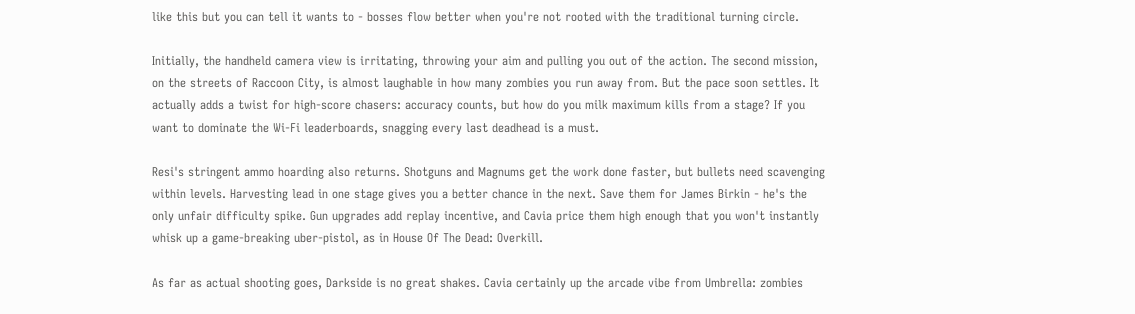like this but you can tell it wants to - bosses flow better when you're not rooted with the traditional turning circle.

Initially, the handheld camera view is irritating, throwing your aim and pulling you out of the action. The second mission, on the streets of Raccoon City, is almost laughable in how many zombies you run away from. But the pace soon settles. It actually adds a twist for high-score chasers: accuracy counts, but how do you milk maximum kills from a stage? If you want to dominate the Wi-Fi leaderboards, snagging every last deadhead is a must.

Resi's stringent ammo hoarding also returns. Shotguns and Magnums get the work done faster, but bullets need scavenging within levels. Harvesting lead in one stage gives you a better chance in the next. Save them for James Birkin - he's the only unfair difficulty spike. Gun upgrades add replay incentive, and Cavia price them high enough that you won't instantly whisk up a game-breaking uber-pistol, as in House Of The Dead: Overkill.

As far as actual shooting goes, Darkside is no great shakes. Cavia certainly up the arcade vibe from Umbrella: zombies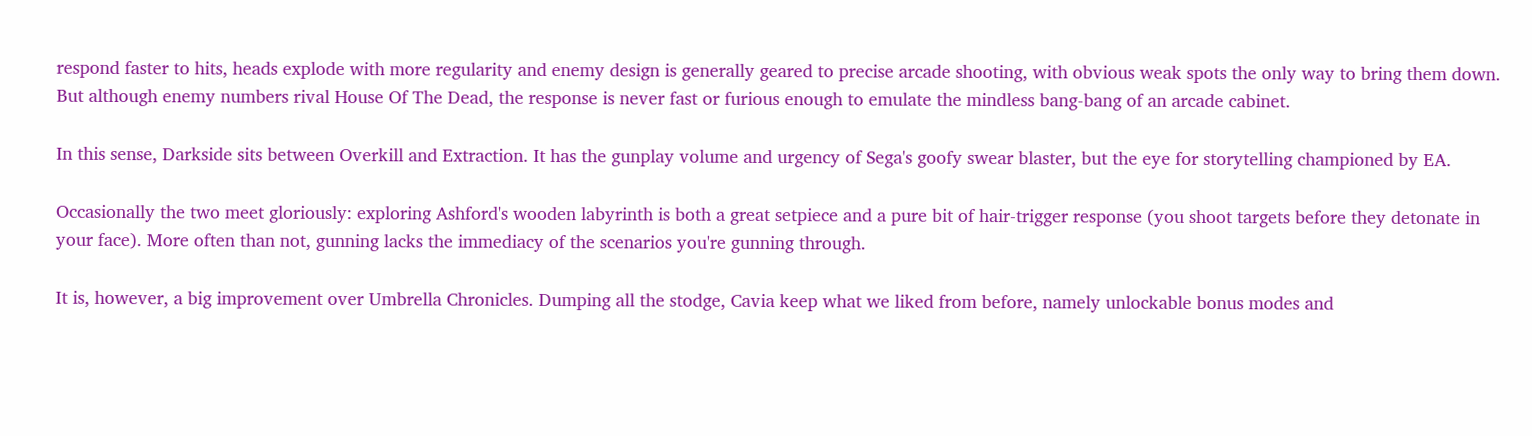respond faster to hits, heads explode with more regularity and enemy design is generally geared to precise arcade shooting, with obvious weak spots the only way to bring them down. But although enemy numbers rival House Of The Dead, the response is never fast or furious enough to emulate the mindless bang-bang of an arcade cabinet.

In this sense, Darkside sits between Overkill and Extraction. It has the gunplay volume and urgency of Sega's goofy swear blaster, but the eye for storytelling championed by EA.

Occasionally the two meet gloriously: exploring Ashford's wooden labyrinth is both a great setpiece and a pure bit of hair-trigger response (you shoot targets before they detonate in your face). More often than not, gunning lacks the immediacy of the scenarios you're gunning through.

It is, however, a big improvement over Umbrella Chronicles. Dumping all the stodge, Cavia keep what we liked from before, namely unlockable bonus modes and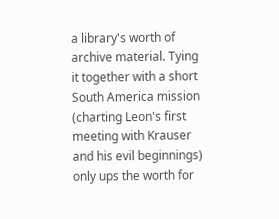a library's worth of archive material. Tying it together with a short South America mission (charting Leon's first meeting with Krauser and his evil beginnings) only ups the worth for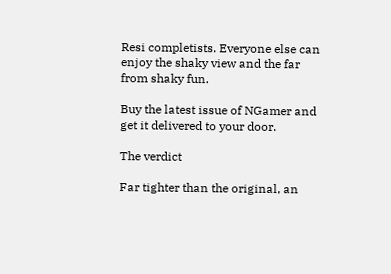Resi completists. Everyone else can enjoy the shaky view and the far from shaky fun.

Buy the latest issue of NGamer and get it delivered to your door.

The verdict

Far tighter than the original, an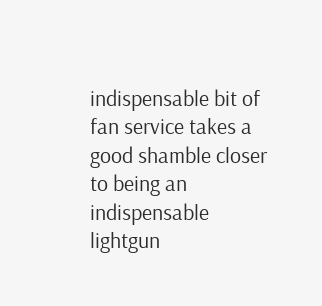indispensable bit of fan service takes a good shamble closer to being an indispensable lightgun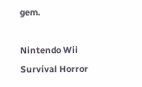gem.

Nintendo Wii
Survival Horror